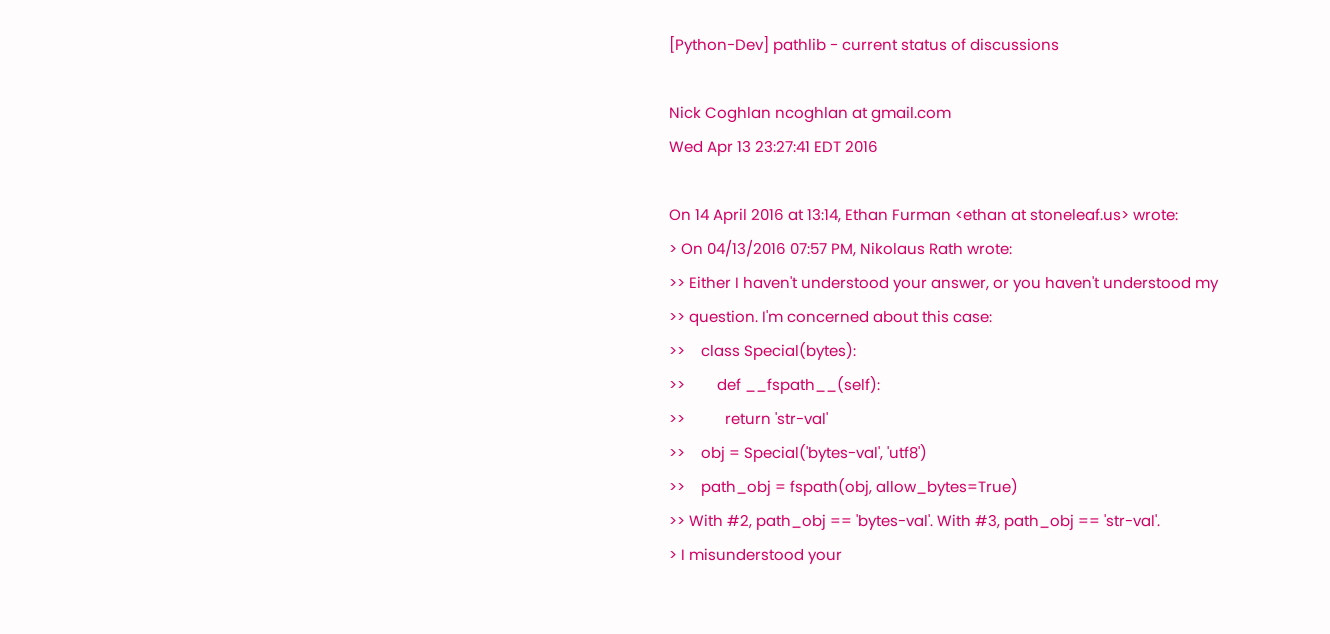[Python-Dev] pathlib - current status of discussions

Nick Coghlan ncoghlan at gmail.com
Wed Apr 13 23:27:41 EDT 2016

On 14 April 2016 at 13:14, Ethan Furman <ethan at stoneleaf.us> wrote:
> On 04/13/2016 07:57 PM, Nikolaus Rath wrote:
>> Either I haven't understood your answer, or you haven't understood my
>> question. I'm concerned about this case:
>>    class Special(bytes):
>>        def __fspath__(self):
>>          return 'str-val'
>>    obj = Special('bytes-val', 'utf8')
>>    path_obj = fspath(obj, allow_bytes=True)
>> With #2, path_obj == 'bytes-val'. With #3, path_obj == 'str-val'.
> I misunderstood your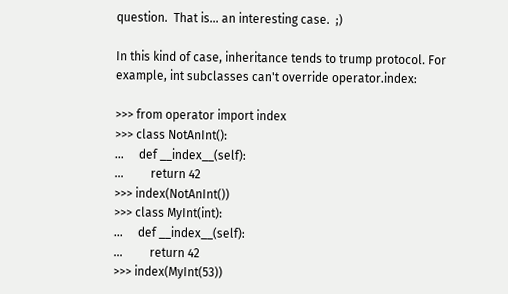question.  That is... an interesting case.  ;)

In this kind of case, inheritance tends to trump protocol. For
example, int subclasses can't override operator.index:

>>> from operator import index
>>> class NotAnInt():
...     def __index__(self):
...         return 42
>>> index(NotAnInt())
>>> class MyInt(int):
...     def __index__(self):
...         return 42
>>> index(MyInt(53))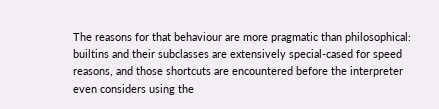The reasons for that behaviour are more pragmatic than philosophical:
builtins and their subclasses are extensively special-cased for speed
reasons, and those shortcuts are encountered before the interpreter
even considers using the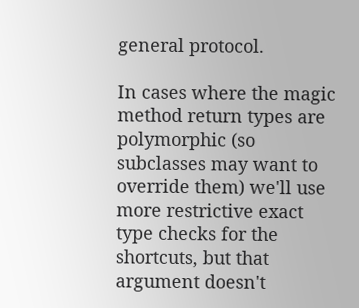general protocol.

In cases where the magic method return types are polymorphic (so
subclasses may want to override them) we'll use more restrictive exact
type checks for the shortcuts, but that argument doesn't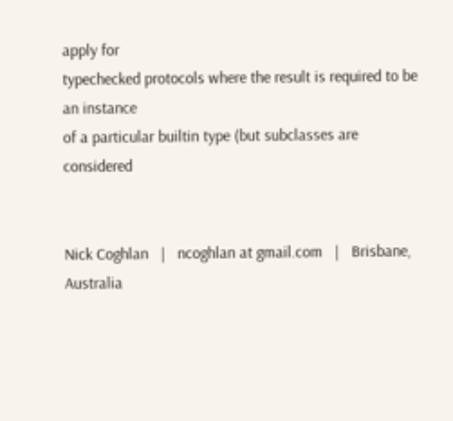apply for
typechecked protocols where the result is required to be an instance
of a particular builtin type (but subclasses are considered


Nick Coghlan   |   ncoghlan at gmail.com   |   Brisbane, Australia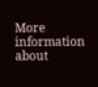More information about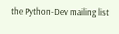the Python-Dev mailing list